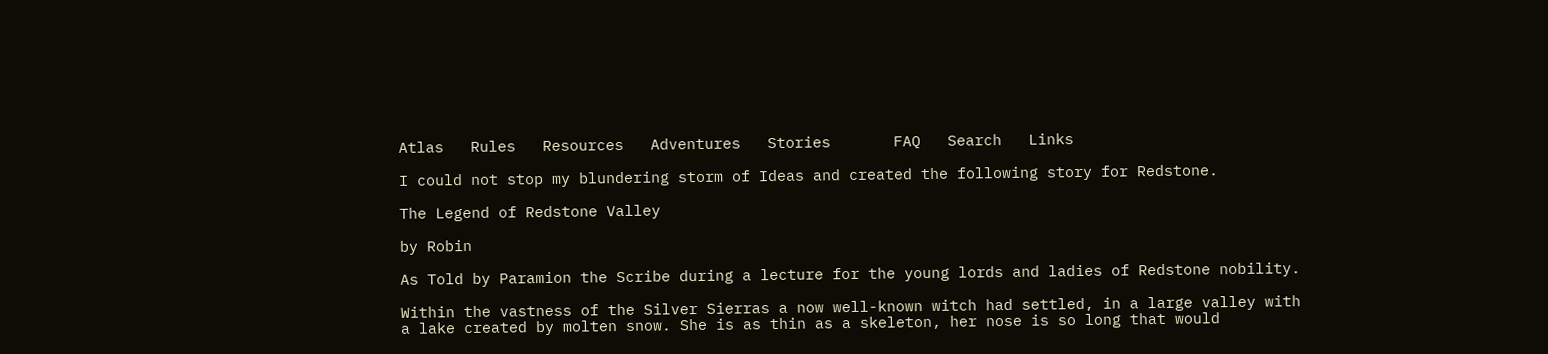Atlas   Rules   Resources   Adventures   Stories       FAQ   Search   Links

I could not stop my blundering storm of Ideas and created the following story for Redstone.

The Legend of Redstone Valley

by Robin

As Told by Paramion the Scribe during a lecture for the young lords and ladies of Redstone nobility.

Within the vastness of the Silver Sierras a now well-known witch had settled, in a large valley with a lake created by molten snow. She is as thin as a skeleton, her nose is so long that would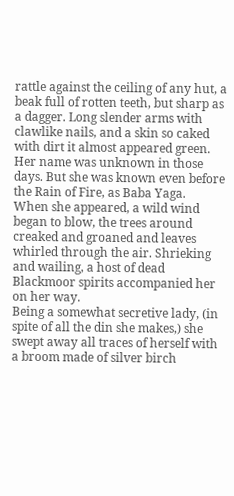rattle against the ceiling of any hut, a beak full of rotten teeth, but sharp as a dagger. Long slender arms with clawlike nails, and a skin so caked with dirt it almost appeared green. Her name was unknown in those days. But she was known even before the Rain of Fire, as Baba Yaga.
When she appeared, a wild wind began to blow, the trees around creaked and groaned and leaves whirled through the air. Shrieking and wailing, a host of dead Blackmoor spirits accompanied her on her way.
Being a somewhat secretive lady, (in spite of all the din she makes,) she swept away all traces of herself with a broom made of silver birch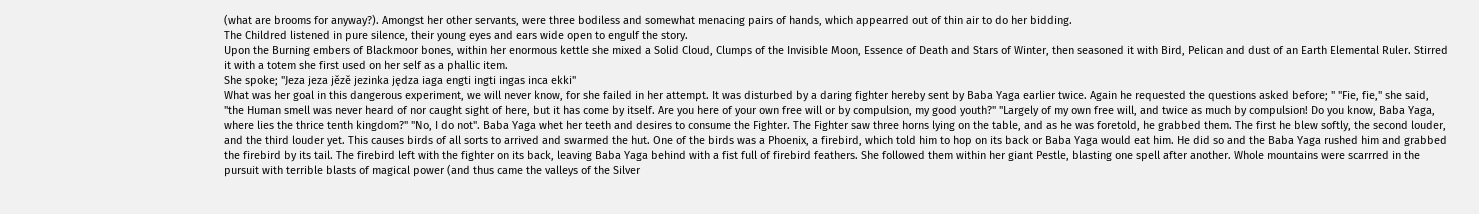(what are brooms for anyway?). Amongst her other servants, were three bodiless and somewhat menacing pairs of hands, which appearred out of thin air to do her bidding.
The Childred listened in pure silence, their young eyes and ears wide open to engulf the story.
Upon the Burning embers of Blackmoor bones, within her enormous kettle she mixed a Solid Cloud, Clumps of the Invisible Moon, Essence of Death and Stars of Winter, then seasoned it with Bird, Pelican and dust of an Earth Elemental Ruler. Stirred it with a totem she first used on her self as a phallic item.
She spoke; "Jeza jeza jězě jezinka jędza iaga engti ingti ingas inca ekki"
What was her goal in this dangerous experiment, we will never know, for she failed in her attempt. It was disturbed by a daring fighter hereby sent by Baba Yaga earlier twice. Again he requested the questions asked before; " "Fie, fie," she said, "the Human smell was never heard of nor caught sight of here, but it has come by itself. Are you here of your own free will or by compulsion, my good youth?" "Largely of my own free will, and twice as much by compulsion! Do you know, Baba Yaga, where lies the thrice tenth kingdom?" "No, I do not". Baba Yaga whet her teeth and desires to consume the Fighter. The Fighter saw three horns lying on the table, and as he was foretold, he grabbed them. The first he blew softly, the second louder, and the third louder yet. This causes birds of all sorts to arrived and swarmed the hut. One of the birds was a Phoenix, a firebird, which told him to hop on its back or Baba Yaga would eat him. He did so and the Baba Yaga rushed him and grabbed the firebird by its tail. The firebird left with the fighter on its back, leaving Baba Yaga behind with a fist full of firebird feathers. She followed them within her giant Pestle, blasting one spell after another. Whole mountains were scarrred in the pursuit with terrible blasts of magical power (and thus came the valleys of the Silver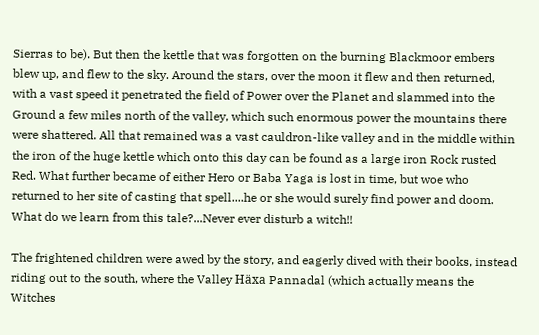Sierras to be). But then the kettle that was forgotten on the burning Blackmoor embers blew up, and flew to the sky. Around the stars, over the moon it flew and then returned, with a vast speed it penetrated the field of Power over the Planet and slammed into the Ground a few miles north of the valley, which such enormous power the mountains there were shattered. All that remained was a vast cauldron-like valley and in the middle within the iron of the huge kettle which onto this day can be found as a large iron Rock rusted Red. What further became of either Hero or Baba Yaga is lost in time, but woe who returned to her site of casting that spell....he or she would surely find power and doom.
What do we learn from this tale?...Never ever disturb a witch!!

The frightened children were awed by the story, and eagerly dived with their books, instead riding out to the south, where the Valley Häxa Pannadal (which actually means the Witches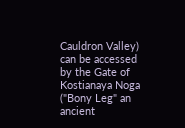Cauldron Valley) can be accessed by the Gate of Kostianaya Noga ("Bony Leg" an ancient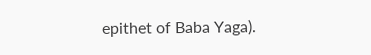epithet of Baba Yaga).